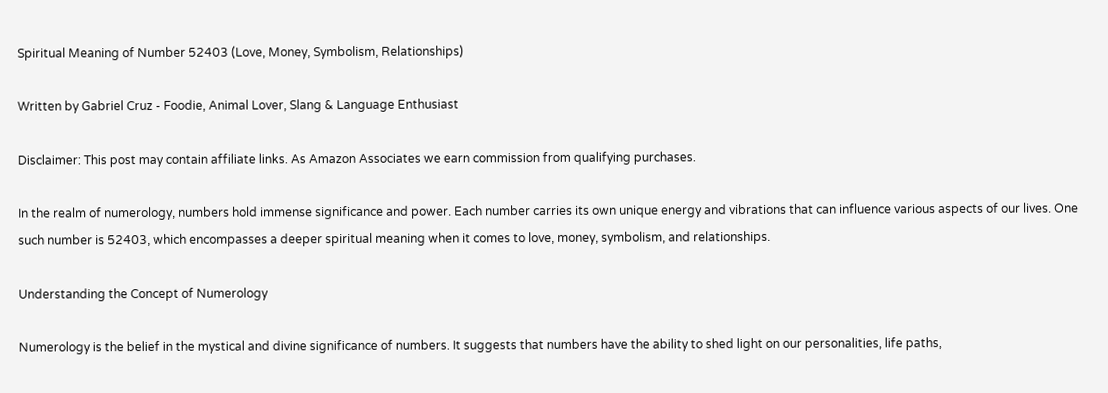Spiritual Meaning of Number 52403 (Love, Money, Symbolism, Relationships)

Written by Gabriel Cruz - Foodie, Animal Lover, Slang & Language Enthusiast

Disclaimer: This post may contain affiliate links. As Amazon Associates we earn commission from qualifying purchases.

In the realm of numerology, numbers hold immense significance and power. Each number carries its own unique energy and vibrations that can influence various aspects of our lives. One such number is 52403, which encompasses a deeper spiritual meaning when it comes to love, money, symbolism, and relationships.

Understanding the Concept of Numerology

Numerology is the belief in the mystical and divine significance of numbers. It suggests that numbers have the ability to shed light on our personalities, life paths,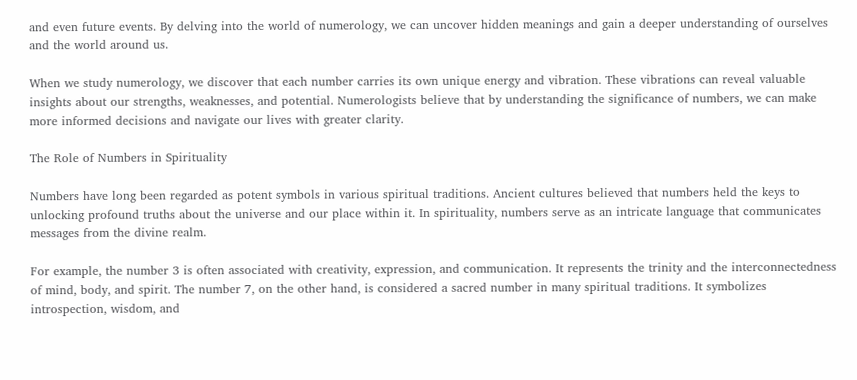and even future events. By delving into the world of numerology, we can uncover hidden meanings and gain a deeper understanding of ourselves and the world around us.

When we study numerology, we discover that each number carries its own unique energy and vibration. These vibrations can reveal valuable insights about our strengths, weaknesses, and potential. Numerologists believe that by understanding the significance of numbers, we can make more informed decisions and navigate our lives with greater clarity.

The Role of Numbers in Spirituality

Numbers have long been regarded as potent symbols in various spiritual traditions. Ancient cultures believed that numbers held the keys to unlocking profound truths about the universe and our place within it. In spirituality, numbers serve as an intricate language that communicates messages from the divine realm.

For example, the number 3 is often associated with creativity, expression, and communication. It represents the trinity and the interconnectedness of mind, body, and spirit. The number 7, on the other hand, is considered a sacred number in many spiritual traditions. It symbolizes introspection, wisdom, and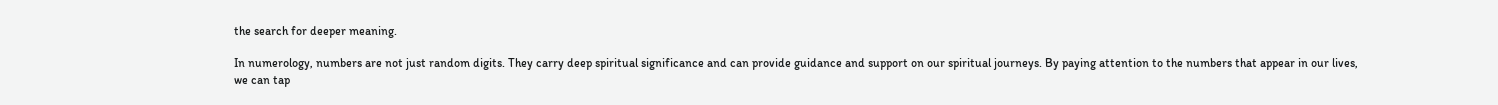the search for deeper meaning.

In numerology, numbers are not just random digits. They carry deep spiritual significance and can provide guidance and support on our spiritual journeys. By paying attention to the numbers that appear in our lives, we can tap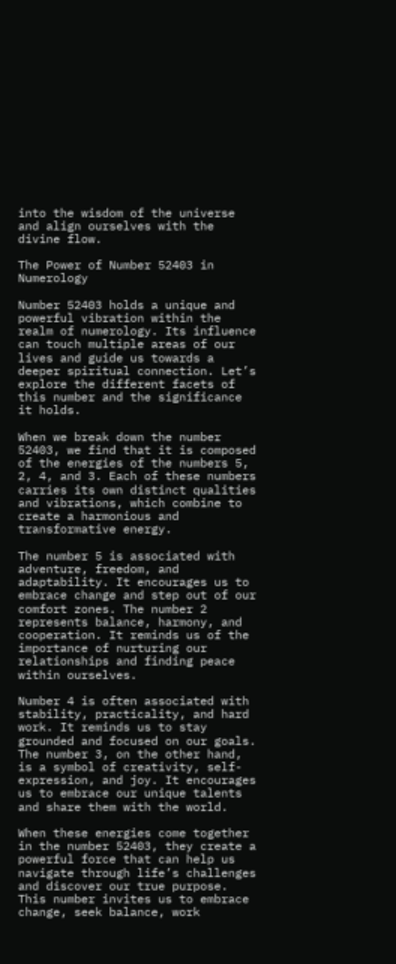into the wisdom of the universe and align ourselves with the divine flow.

The Power of Number 52403 in Numerology

Number 52403 holds a unique and powerful vibration within the realm of numerology. Its influence can touch multiple areas of our lives and guide us towards a deeper spiritual connection. Let’s explore the different facets of this number and the significance it holds.

When we break down the number 52403, we find that it is composed of the energies of the numbers 5, 2, 4, and 3. Each of these numbers carries its own distinct qualities and vibrations, which combine to create a harmonious and transformative energy.

The number 5 is associated with adventure, freedom, and adaptability. It encourages us to embrace change and step out of our comfort zones. The number 2 represents balance, harmony, and cooperation. It reminds us of the importance of nurturing our relationships and finding peace within ourselves.

Number 4 is often associated with stability, practicality, and hard work. It reminds us to stay grounded and focused on our goals. The number 3, on the other hand, is a symbol of creativity, self-expression, and joy. It encourages us to embrace our unique talents and share them with the world.

When these energies come together in the number 52403, they create a powerful force that can help us navigate through life’s challenges and discover our true purpose. This number invites us to embrace change, seek balance, work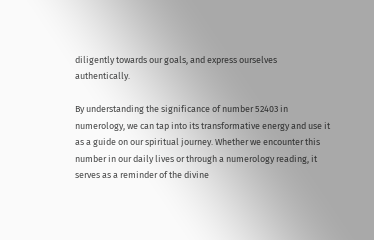diligently towards our goals, and express ourselves authentically.

By understanding the significance of number 52403 in numerology, we can tap into its transformative energy and use it as a guide on our spiritual journey. Whether we encounter this number in our daily lives or through a numerology reading, it serves as a reminder of the divine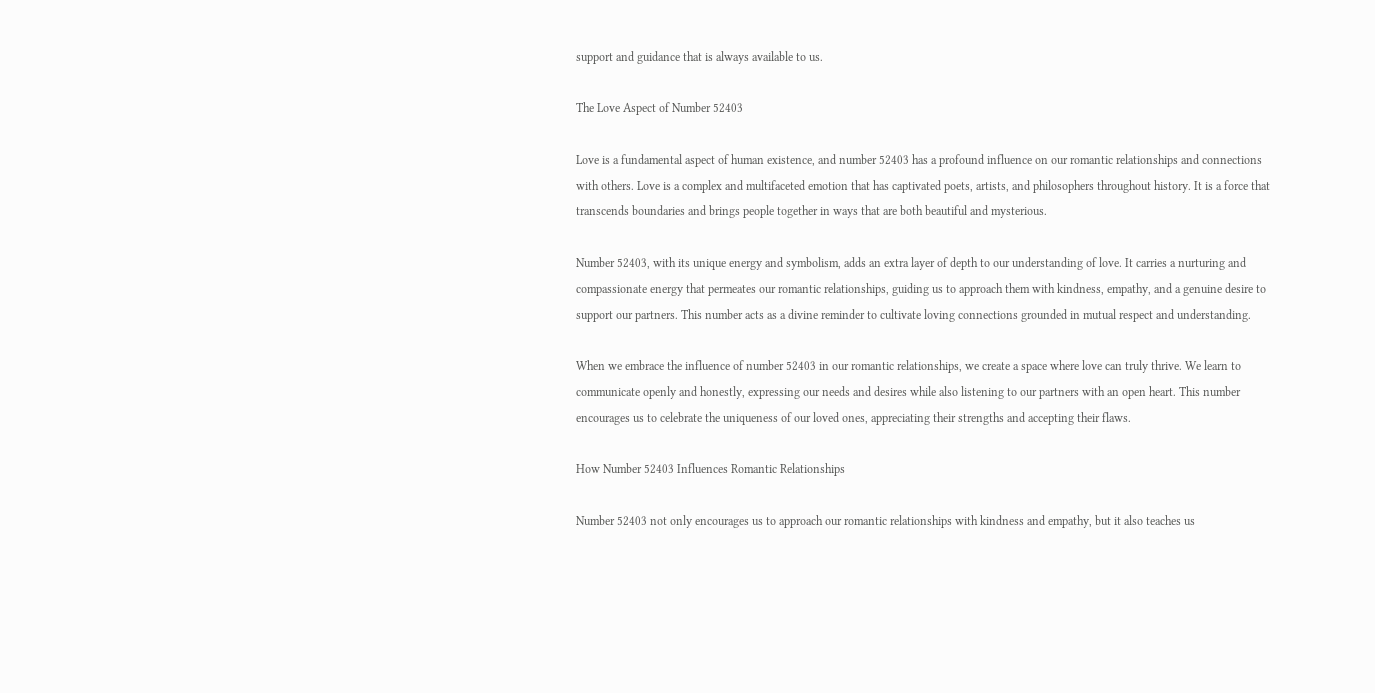support and guidance that is always available to us.

The Love Aspect of Number 52403

Love is a fundamental aspect of human existence, and number 52403 has a profound influence on our romantic relationships and connections with others. Love is a complex and multifaceted emotion that has captivated poets, artists, and philosophers throughout history. It is a force that transcends boundaries and brings people together in ways that are both beautiful and mysterious.

Number 52403, with its unique energy and symbolism, adds an extra layer of depth to our understanding of love. It carries a nurturing and compassionate energy that permeates our romantic relationships, guiding us to approach them with kindness, empathy, and a genuine desire to support our partners. This number acts as a divine reminder to cultivate loving connections grounded in mutual respect and understanding.

When we embrace the influence of number 52403 in our romantic relationships, we create a space where love can truly thrive. We learn to communicate openly and honestly, expressing our needs and desires while also listening to our partners with an open heart. This number encourages us to celebrate the uniqueness of our loved ones, appreciating their strengths and accepting their flaws.

How Number 52403 Influences Romantic Relationships

Number 52403 not only encourages us to approach our romantic relationships with kindness and empathy, but it also teaches us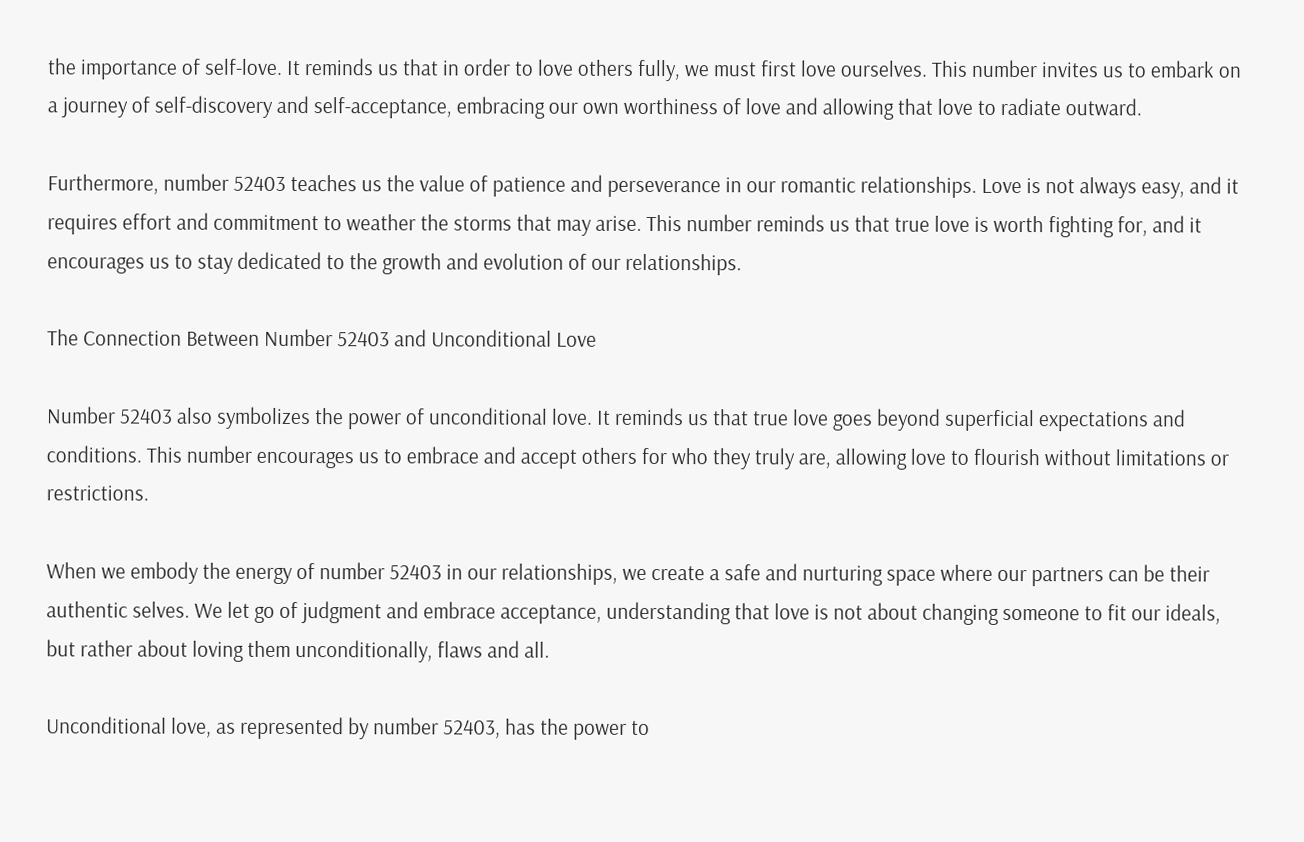the importance of self-love. It reminds us that in order to love others fully, we must first love ourselves. This number invites us to embark on a journey of self-discovery and self-acceptance, embracing our own worthiness of love and allowing that love to radiate outward.

Furthermore, number 52403 teaches us the value of patience and perseverance in our romantic relationships. Love is not always easy, and it requires effort and commitment to weather the storms that may arise. This number reminds us that true love is worth fighting for, and it encourages us to stay dedicated to the growth and evolution of our relationships.

The Connection Between Number 52403 and Unconditional Love

Number 52403 also symbolizes the power of unconditional love. It reminds us that true love goes beyond superficial expectations and conditions. This number encourages us to embrace and accept others for who they truly are, allowing love to flourish without limitations or restrictions.

When we embody the energy of number 52403 in our relationships, we create a safe and nurturing space where our partners can be their authentic selves. We let go of judgment and embrace acceptance, understanding that love is not about changing someone to fit our ideals, but rather about loving them unconditionally, flaws and all.

Unconditional love, as represented by number 52403, has the power to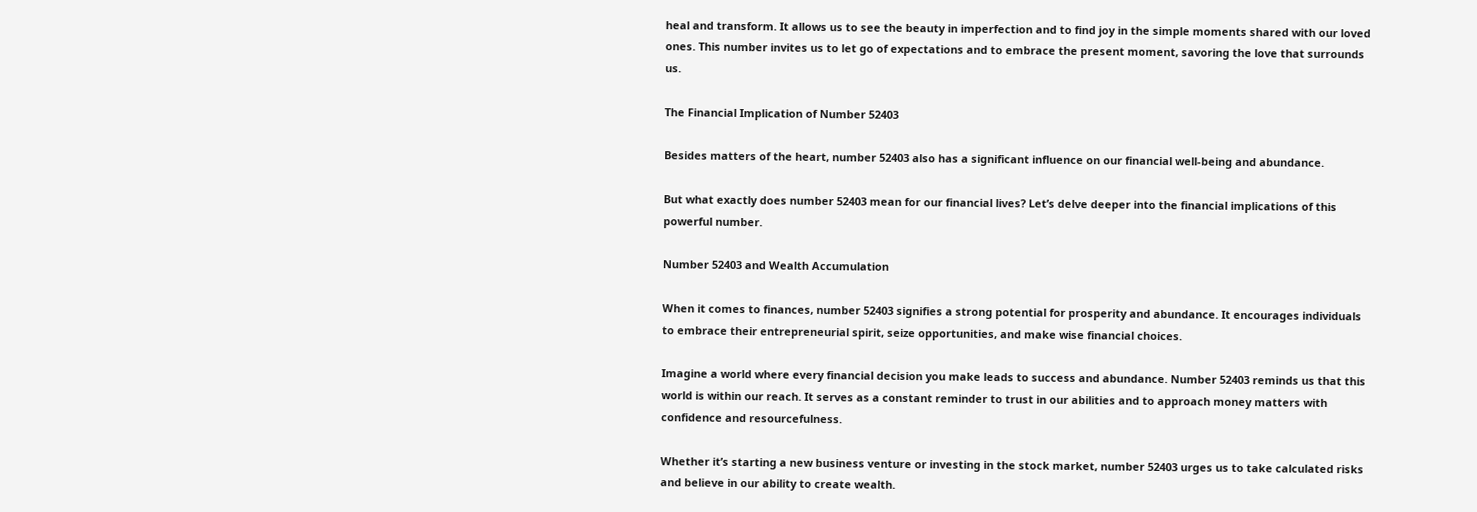heal and transform. It allows us to see the beauty in imperfection and to find joy in the simple moments shared with our loved ones. This number invites us to let go of expectations and to embrace the present moment, savoring the love that surrounds us.

The Financial Implication of Number 52403

Besides matters of the heart, number 52403 also has a significant influence on our financial well-being and abundance.

But what exactly does number 52403 mean for our financial lives? Let’s delve deeper into the financial implications of this powerful number.

Number 52403 and Wealth Accumulation

When it comes to finances, number 52403 signifies a strong potential for prosperity and abundance. It encourages individuals to embrace their entrepreneurial spirit, seize opportunities, and make wise financial choices.

Imagine a world where every financial decision you make leads to success and abundance. Number 52403 reminds us that this world is within our reach. It serves as a constant reminder to trust in our abilities and to approach money matters with confidence and resourcefulness.

Whether it’s starting a new business venture or investing in the stock market, number 52403 urges us to take calculated risks and believe in our ability to create wealth.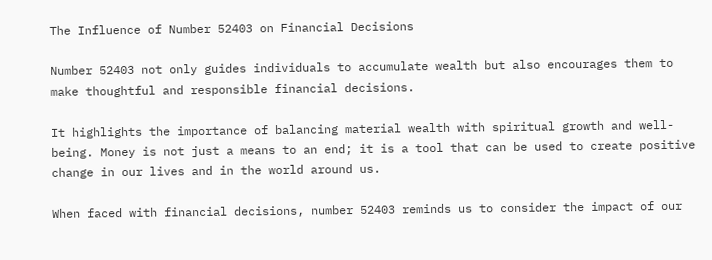The Influence of Number 52403 on Financial Decisions

Number 52403 not only guides individuals to accumulate wealth but also encourages them to make thoughtful and responsible financial decisions.

It highlights the importance of balancing material wealth with spiritual growth and well-being. Money is not just a means to an end; it is a tool that can be used to create positive change in our lives and in the world around us.

When faced with financial decisions, number 52403 reminds us to consider the impact of our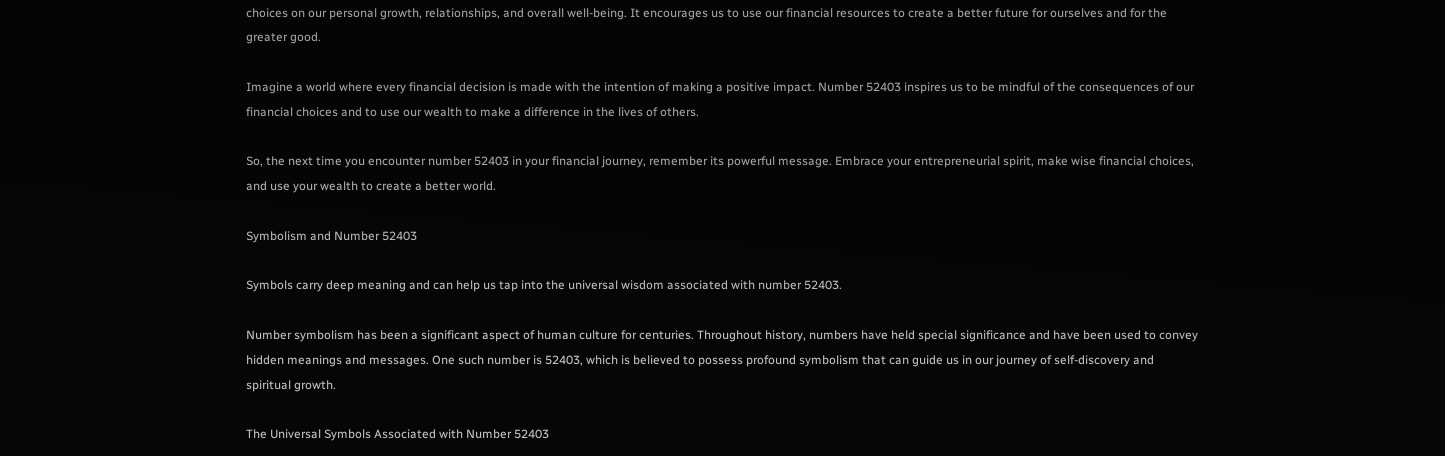choices on our personal growth, relationships, and overall well-being. It encourages us to use our financial resources to create a better future for ourselves and for the greater good.

Imagine a world where every financial decision is made with the intention of making a positive impact. Number 52403 inspires us to be mindful of the consequences of our financial choices and to use our wealth to make a difference in the lives of others.

So, the next time you encounter number 52403 in your financial journey, remember its powerful message. Embrace your entrepreneurial spirit, make wise financial choices, and use your wealth to create a better world.

Symbolism and Number 52403

Symbols carry deep meaning and can help us tap into the universal wisdom associated with number 52403.

Number symbolism has been a significant aspect of human culture for centuries. Throughout history, numbers have held special significance and have been used to convey hidden meanings and messages. One such number is 52403, which is believed to possess profound symbolism that can guide us in our journey of self-discovery and spiritual growth.

The Universal Symbols Associated with Number 52403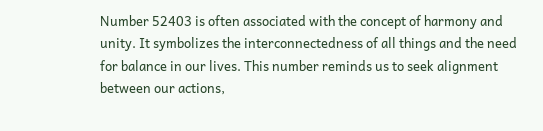Number 52403 is often associated with the concept of harmony and unity. It symbolizes the interconnectedness of all things and the need for balance in our lives. This number reminds us to seek alignment between our actions,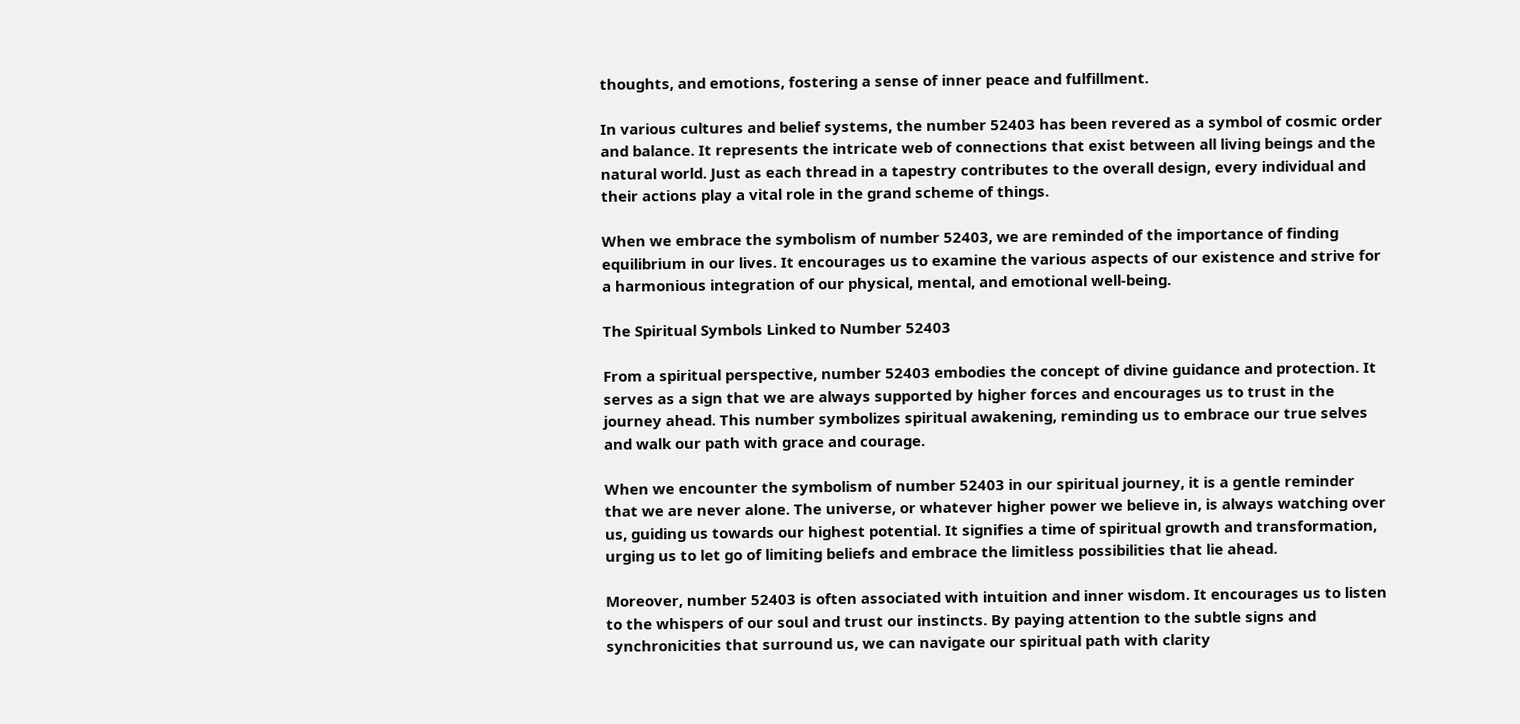thoughts, and emotions, fostering a sense of inner peace and fulfillment.

In various cultures and belief systems, the number 52403 has been revered as a symbol of cosmic order and balance. It represents the intricate web of connections that exist between all living beings and the natural world. Just as each thread in a tapestry contributes to the overall design, every individual and their actions play a vital role in the grand scheme of things.

When we embrace the symbolism of number 52403, we are reminded of the importance of finding equilibrium in our lives. It encourages us to examine the various aspects of our existence and strive for a harmonious integration of our physical, mental, and emotional well-being.

The Spiritual Symbols Linked to Number 52403

From a spiritual perspective, number 52403 embodies the concept of divine guidance and protection. It serves as a sign that we are always supported by higher forces and encourages us to trust in the journey ahead. This number symbolizes spiritual awakening, reminding us to embrace our true selves and walk our path with grace and courage.

When we encounter the symbolism of number 52403 in our spiritual journey, it is a gentle reminder that we are never alone. The universe, or whatever higher power we believe in, is always watching over us, guiding us towards our highest potential. It signifies a time of spiritual growth and transformation, urging us to let go of limiting beliefs and embrace the limitless possibilities that lie ahead.

Moreover, number 52403 is often associated with intuition and inner wisdom. It encourages us to listen to the whispers of our soul and trust our instincts. By paying attention to the subtle signs and synchronicities that surround us, we can navigate our spiritual path with clarity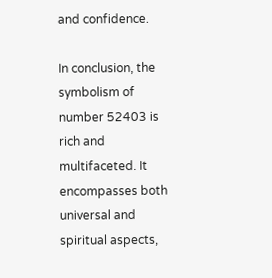and confidence.

In conclusion, the symbolism of number 52403 is rich and multifaceted. It encompasses both universal and spiritual aspects,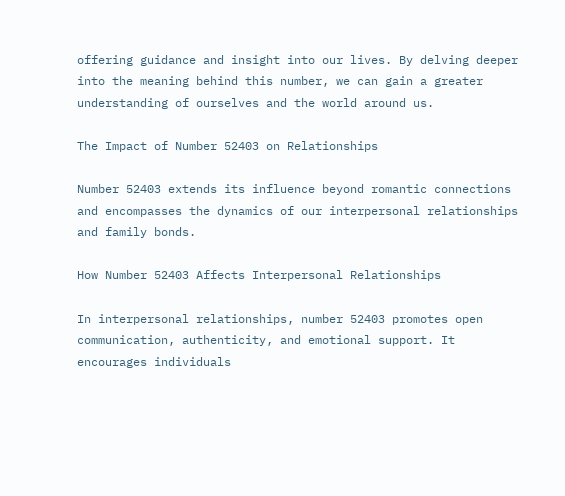offering guidance and insight into our lives. By delving deeper into the meaning behind this number, we can gain a greater understanding of ourselves and the world around us.

The Impact of Number 52403 on Relationships

Number 52403 extends its influence beyond romantic connections and encompasses the dynamics of our interpersonal relationships and family bonds.

How Number 52403 Affects Interpersonal Relationships

In interpersonal relationships, number 52403 promotes open communication, authenticity, and emotional support. It encourages individuals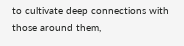to cultivate deep connections with those around them,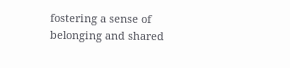fostering a sense of belonging and shared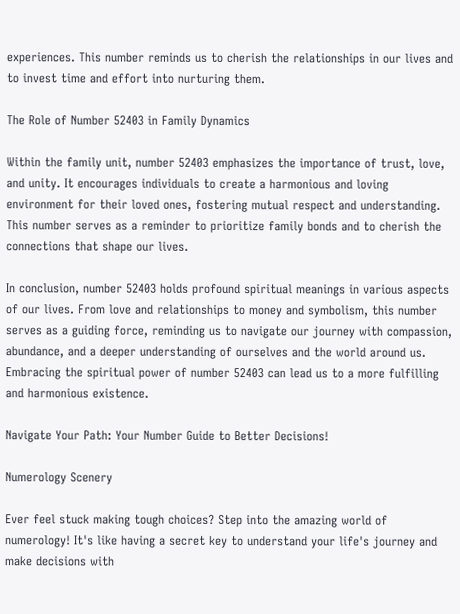experiences. This number reminds us to cherish the relationships in our lives and to invest time and effort into nurturing them.

The Role of Number 52403 in Family Dynamics

Within the family unit, number 52403 emphasizes the importance of trust, love, and unity. It encourages individuals to create a harmonious and loving environment for their loved ones, fostering mutual respect and understanding. This number serves as a reminder to prioritize family bonds and to cherish the connections that shape our lives.

In conclusion, number 52403 holds profound spiritual meanings in various aspects of our lives. From love and relationships to money and symbolism, this number serves as a guiding force, reminding us to navigate our journey with compassion, abundance, and a deeper understanding of ourselves and the world around us. Embracing the spiritual power of number 52403 can lead us to a more fulfilling and harmonious existence.

Navigate Your Path: Your Number Guide to Better Decisions!

Numerology Scenery

Ever feel stuck making tough choices? Step into the amazing world of numerology! It's like having a secret key to understand your life's journey and make decisions with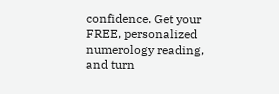confidence. Get your FREE, personalized numerology reading, and turn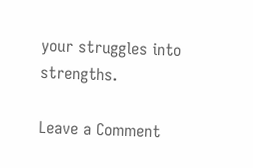your struggles into strengths.

Leave a Comment